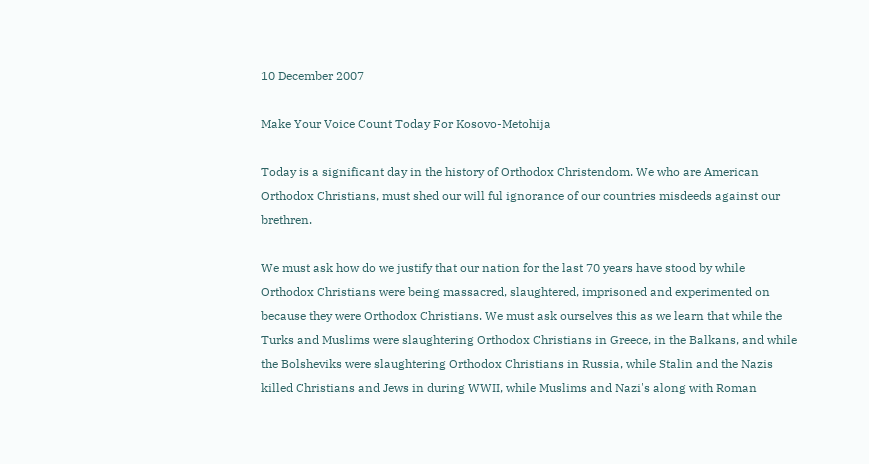10 December 2007

Make Your Voice Count Today For Kosovo-Metohija

Today is a significant day in the history of Orthodox Christendom. We who are American Orthodox Christians, must shed our will ful ignorance of our countries misdeeds against our brethren.

We must ask how do we justify that our nation for the last 70 years have stood by while Orthodox Christians were being massacred, slaughtered, imprisoned and experimented on because they were Orthodox Christians. We must ask ourselves this as we learn that while the Turks and Muslims were slaughtering Orthodox Christians in Greece, in the Balkans, and while the Bolsheviks were slaughtering Orthodox Christians in Russia, while Stalin and the Nazis killed Christians and Jews in during WWII, while Muslims and Nazi's along with Roman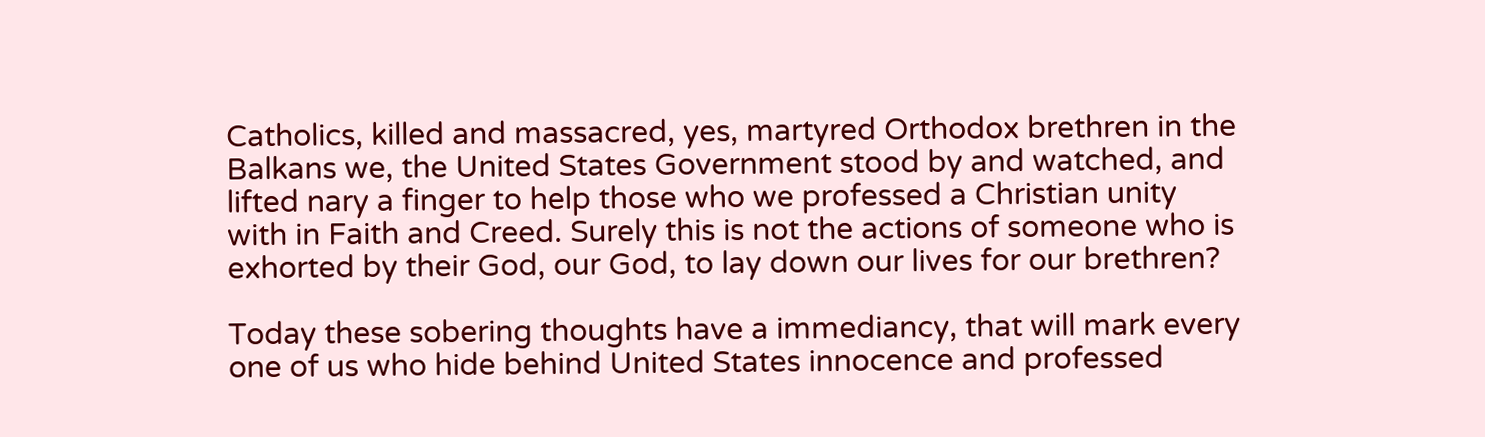Catholics, killed and massacred, yes, martyred Orthodox brethren in the Balkans we, the United States Government stood by and watched, and lifted nary a finger to help those who we professed a Christian unity with in Faith and Creed. Surely this is not the actions of someone who is exhorted by their God, our God, to lay down our lives for our brethren?

Today these sobering thoughts have a immediancy, that will mark every one of us who hide behind United States innocence and professed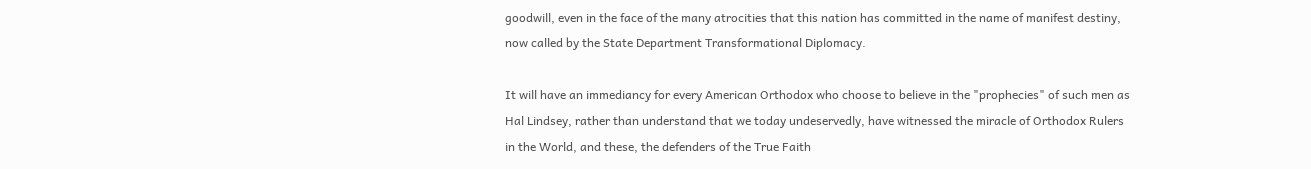goodwill, even in the face of the many atrocities that this nation has committed in the name of manifest destiny, now called by the State Department Transformational Diplomacy.

It will have an immediancy for every American Orthodox who choose to believe in the "prophecies" of such men as Hal Lindsey, rather than understand that we today undeservedly, have witnessed the miracle of Orthodox Rulers in the World, and these, the defenders of the True Faith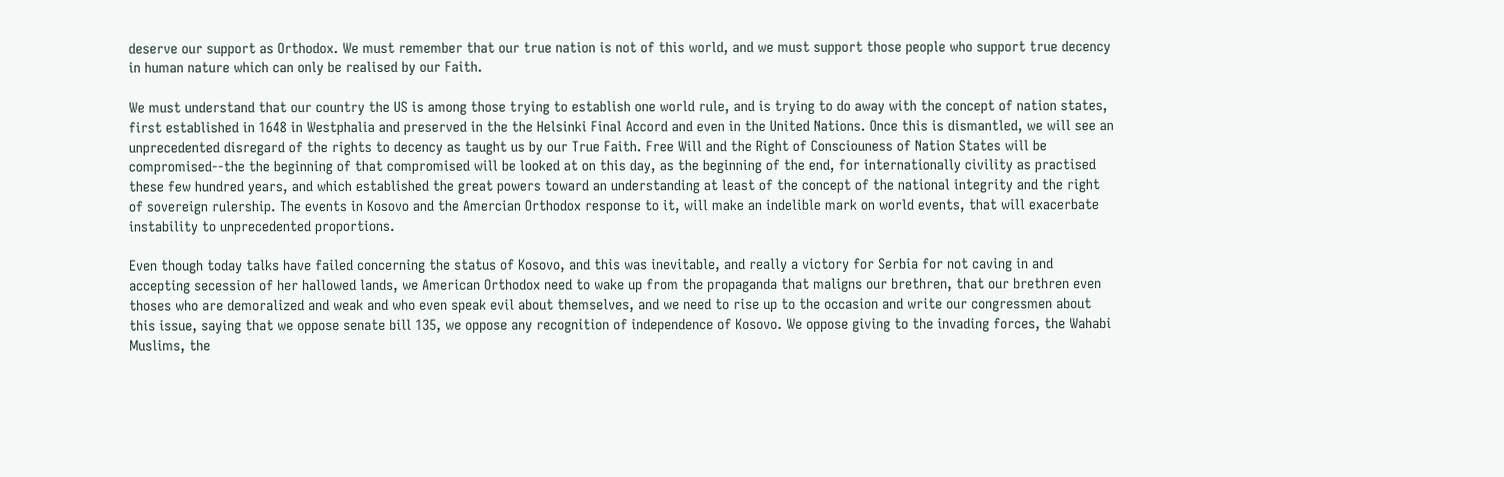deserve our support as Orthodox. We must remember that our true nation is not of this world, and we must support those people who support true decency in human nature which can only be realised by our Faith.

We must understand that our country the US is among those trying to establish one world rule, and is trying to do away with the concept of nation states, first established in 1648 in Westphalia and preserved in the the Helsinki Final Accord and even in the United Nations. Once this is dismantled, we will see an unprecedented disregard of the rights to decency as taught us by our True Faith. Free Will and the Right of Consciouness of Nation States will be compromised--the the beginning of that compromised will be looked at on this day, as the beginning of the end, for internationally civility as practised these few hundred years, and which established the great powers toward an understanding at least of the concept of the national integrity and the right of sovereign rulership. The events in Kosovo and the Amercian Orthodox response to it, will make an indelible mark on world events, that will exacerbate instability to unprecedented proportions.

Even though today talks have failed concerning the status of Kosovo, and this was inevitable, and really a victory for Serbia for not caving in and accepting secession of her hallowed lands, we American Orthodox need to wake up from the propaganda that maligns our brethren, that our brethren even thoses who are demoralized and weak and who even speak evil about themselves, and we need to rise up to the occasion and write our congressmen about this issue, saying that we oppose senate bill 135, we oppose any recognition of independence of Kosovo. We oppose giving to the invading forces, the Wahabi Muslims, the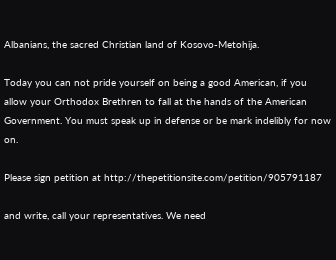Albanians, the sacred Christian land of Kosovo-Metohija.

Today you can not pride yourself on being a good American, if you allow your Orthodox Brethren to fall at the hands of the American Government. You must speak up in defense or be mark indelibly for now on.

Please sign petition at http://thepetitionsite.com/petition/905791187

and write, call your representatives. We need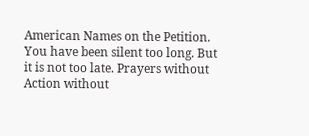American Names on the Petition. You have been silent too long. But it is not too late. Prayers without Action without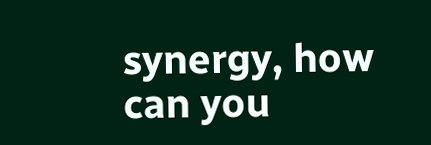synergy, how can you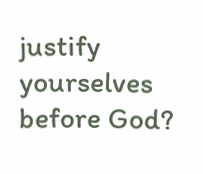justify yourselves before God?